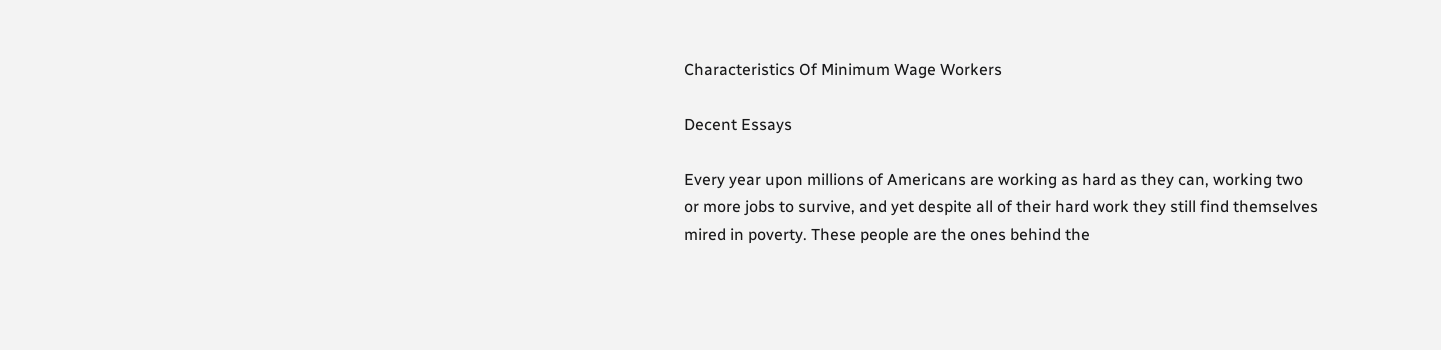Characteristics Of Minimum Wage Workers

Decent Essays

Every year upon millions of Americans are working as hard as they can, working two or more jobs to survive, and yet despite all of their hard work they still find themselves mired in poverty. These people are the ones behind the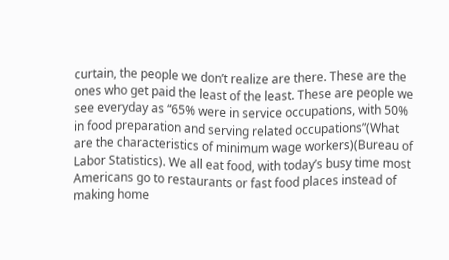curtain, the people we don’t realize are there. These are the ones who get paid the least of the least. These are people we see everyday as “65% were in service occupations, with 50% in food preparation and serving related occupations”(What are the characteristics of minimum wage workers)(Bureau of Labor Statistics). We all eat food, with today’s busy time most Americans go to restaurants or fast food places instead of making home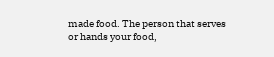made food. The person that serves or hands your food,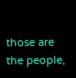those are the people,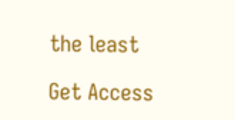the least

Get Access